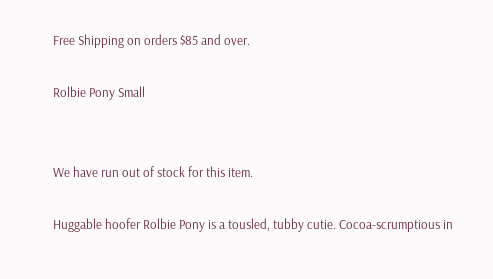Free Shipping on orders $85 and over.

Rolbie Pony Small


We have run out of stock for this item.

Huggable hoofer Rolbie Pony is a tousled, tubby cutie. Cocoa-scrumptious in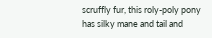scruffly fur, this roly-poly pony has silky mane and tail and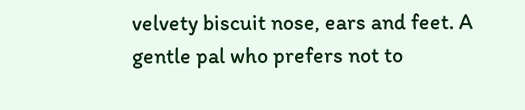velvety biscuit nose, ears and feet. A gentle pal who prefers not to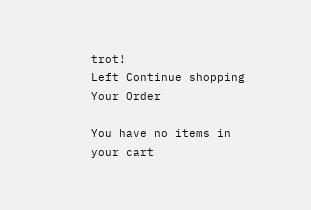trot!
Left Continue shopping
Your Order

You have no items in your cart